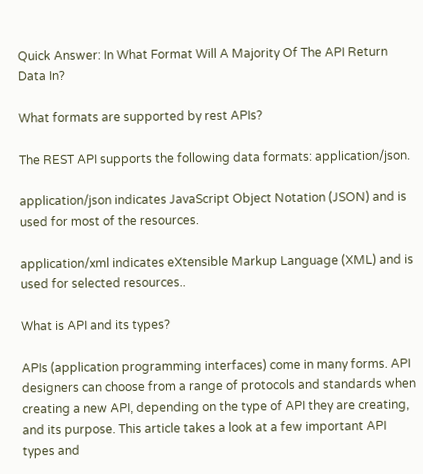Quick Answer: In What Format Will A Majority Of The API Return Data In?

What formats are supported by rest APIs?

The REST API supports the following data formats: application/json.

application/json indicates JavaScript Object Notation (JSON) and is used for most of the resources.

application/xml indicates eXtensible Markup Language (XML) and is used for selected resources..

What is API and its types?

APIs (application programming interfaces) come in many forms. API designers can choose from a range of protocols and standards when creating a new API, depending on the type of API they are creating, and its purpose. This article takes a look at a few important API types and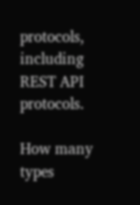protocols, including REST API protocols.

How many types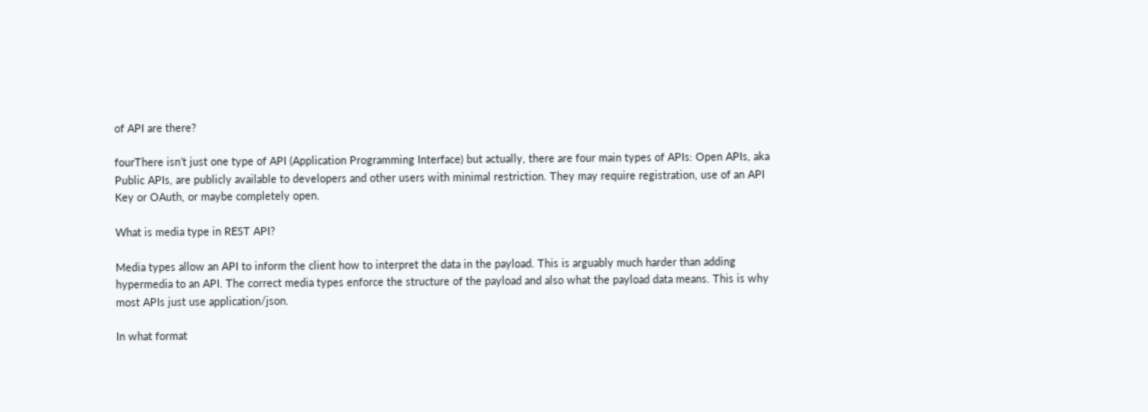of API are there?

fourThere isn’t just one type of API (Application Programming Interface) but actually, there are four main types of APIs: Open APIs, aka Public APIs, are publicly available to developers and other users with minimal restriction. They may require registration, use of an API Key or OAuth, or maybe completely open.

What is media type in REST API?

Media types allow an API to inform the client how to interpret the data in the payload. This is arguably much harder than adding hypermedia to an API. The correct media types enforce the structure of the payload and also what the payload data means. This is why most APIs just use application/json.

In what format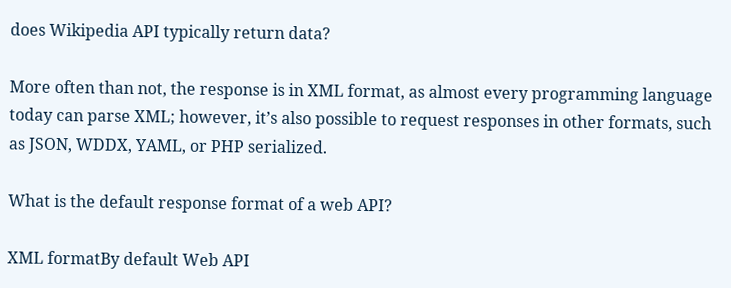does Wikipedia API typically return data?

More often than not, the response is in XML format, as almost every programming language today can parse XML; however, it’s also possible to request responses in other formats, such as JSON, WDDX, YAML, or PHP serialized.

What is the default response format of a web API?

XML formatBy default Web API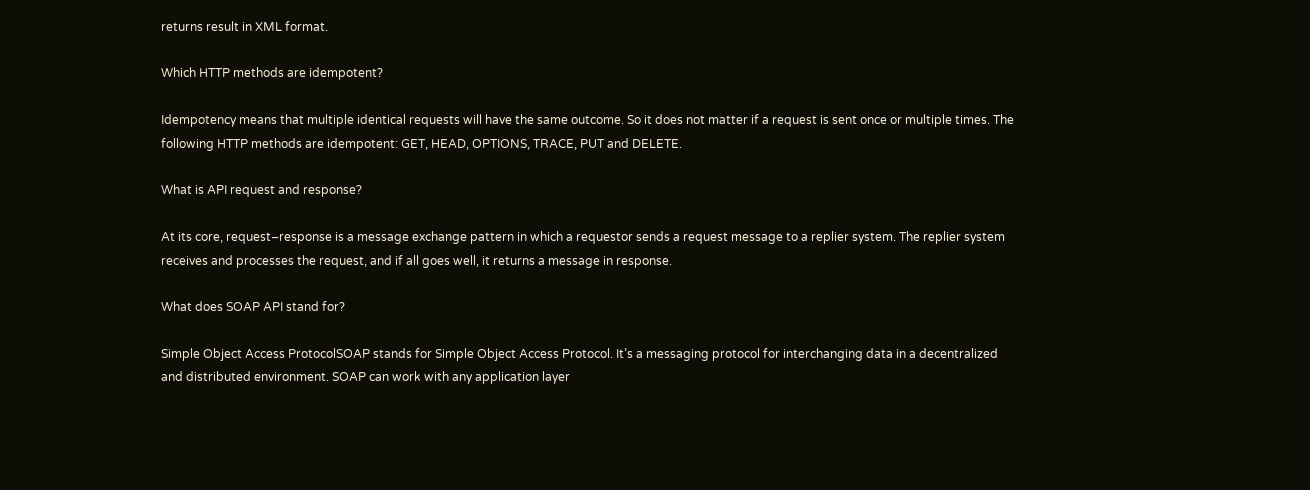returns result in XML format.

Which HTTP methods are idempotent?

Idempotency means that multiple identical requests will have the same outcome. So it does not matter if a request is sent once or multiple times. The following HTTP methods are idempotent: GET, HEAD, OPTIONS, TRACE, PUT and DELETE.

What is API request and response?

At its core, request–response is a message exchange pattern in which a requestor sends a request message to a replier system. The replier system receives and processes the request, and if all goes well, it returns a message in response.

What does SOAP API stand for?

Simple Object Access ProtocolSOAP stands for Simple Object Access Protocol. It’s a messaging protocol for interchanging data in a decentralized and distributed environment. SOAP can work with any application layer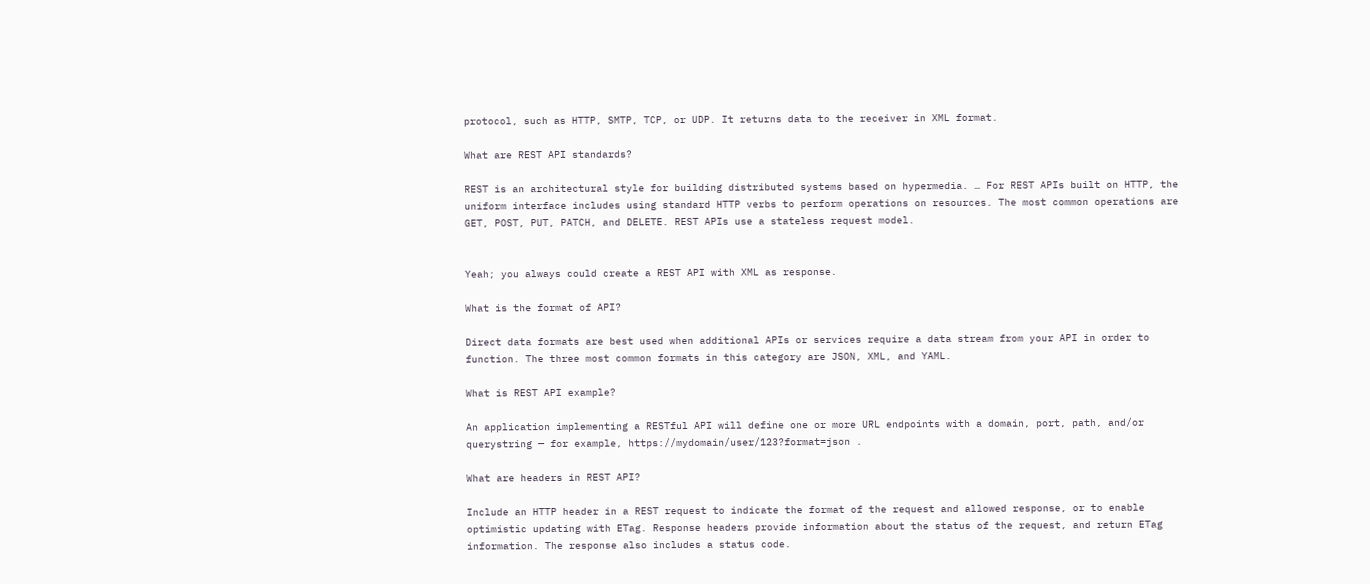protocol, such as HTTP, SMTP, TCP, or UDP. It returns data to the receiver in XML format.

What are REST API standards?

REST is an architectural style for building distributed systems based on hypermedia. … For REST APIs built on HTTP, the uniform interface includes using standard HTTP verbs to perform operations on resources. The most common operations are GET, POST, PUT, PATCH, and DELETE. REST APIs use a stateless request model.


Yeah; you always could create a REST API with XML as response.

What is the format of API?

Direct data formats are best used when additional APIs or services require a data stream from your API in order to function. The three most common formats in this category are JSON, XML, and YAML.

What is REST API example?

An application implementing a RESTful API will define one or more URL endpoints with a domain, port, path, and/or querystring — for example, https://mydomain/user/123?format=json .

What are headers in REST API?

Include an HTTP header in a REST request to indicate the format of the request and allowed response, or to enable optimistic updating with ETag. Response headers provide information about the status of the request, and return ETag information. The response also includes a status code.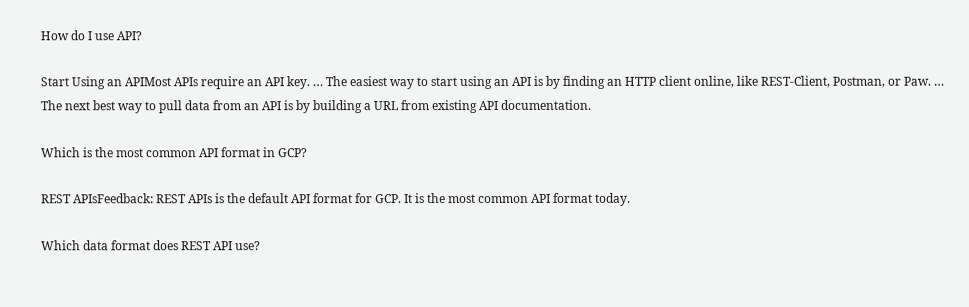How do I use API?

Start Using an APIMost APIs require an API key. … The easiest way to start using an API is by finding an HTTP client online, like REST-Client, Postman, or Paw. … The next best way to pull data from an API is by building a URL from existing API documentation.

Which is the most common API format in GCP?

REST APIsFeedback: REST APIs is the default API format for GCP. It is the most common API format today.

Which data format does REST API use?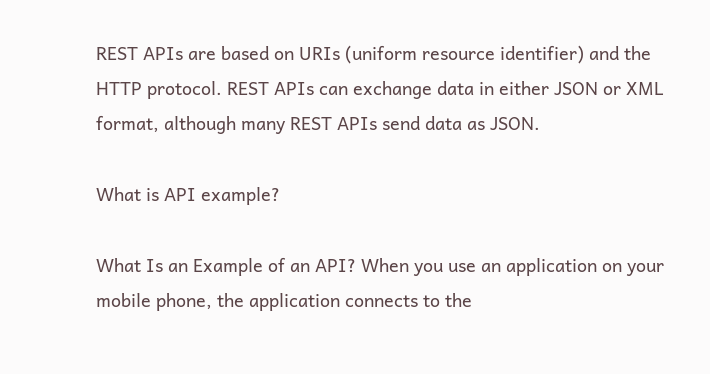REST APIs are based on URIs (uniform resource identifier) and the HTTP protocol. REST APIs can exchange data in either JSON or XML format, although many REST APIs send data as JSON.

What is API example?

What Is an Example of an API? When you use an application on your mobile phone, the application connects to the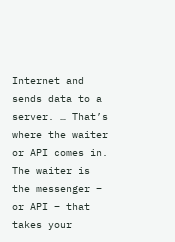Internet and sends data to a server. … That’s where the waiter or API comes in. The waiter is the messenger – or API – that takes your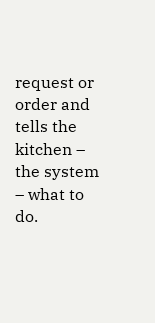request or order and tells the kitchen – the system – what to do.